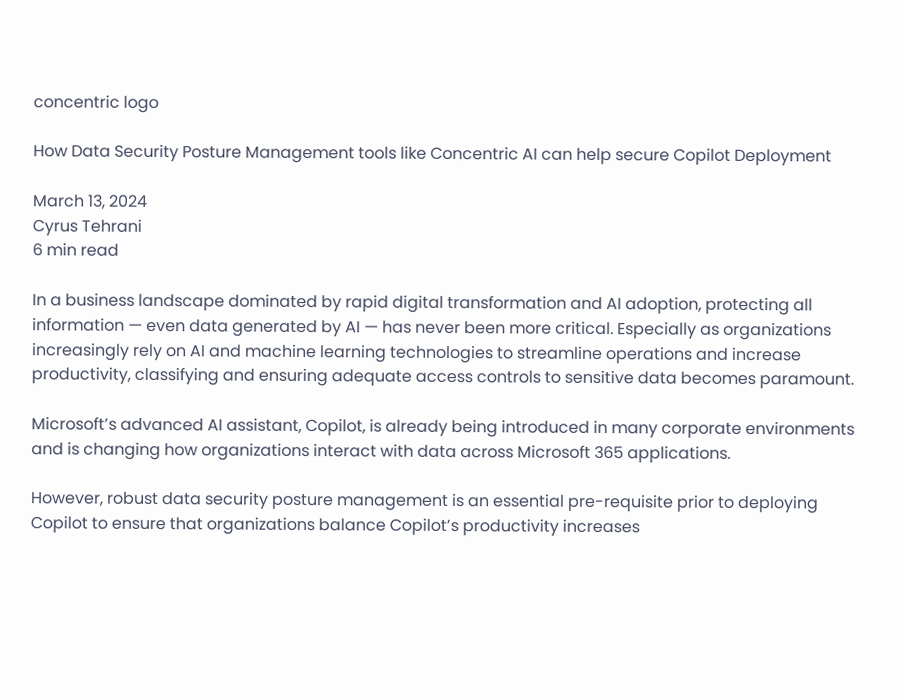concentric logo

How Data Security Posture Management tools like Concentric AI can help secure Copilot Deployment

March 13, 2024
Cyrus Tehrani
6 min read

In a business landscape dominated by rapid digital transformation and AI adoption, protecting all information — even data generated by AI — has never been more critical. Especially as organizations increasingly rely on AI and machine learning technologies to streamline operations and increase productivity, classifying and ensuring adequate access controls to sensitive data becomes paramount.

Microsoft’s advanced AI assistant, Copilot, is already being introduced in many corporate environments and is changing how organizations interact with data across Microsoft 365 applications.

However, robust data security posture management is an essential pre-requisite prior to deploying Copilot to ensure that organizations balance Copilot’s productivity increases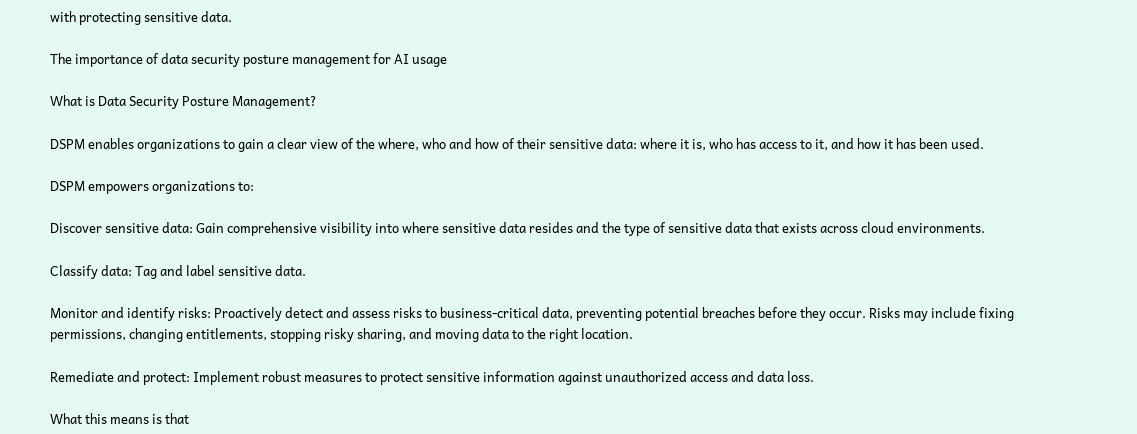with protecting sensitive data.

The importance of data security posture management for AI usage

What is Data Security Posture Management?

DSPM enables organizations to gain a clear view of the where, who and how of their sensitive data: where it is, who has access to it, and how it has been used.

DSPM empowers organizations to:

Discover sensitive data: Gain comprehensive visibility into where sensitive data resides and the type of sensitive data that exists across cloud environments.

Classify data: Tag and label sensitive data.

Monitor and identify risks: Proactively detect and assess risks to business-critical data, preventing potential breaches before they occur. Risks may include fixing permissions, changing entitlements, stopping risky sharing, and moving data to the right location.

Remediate and protect: Implement robust measures to protect sensitive information against unauthorized access and data loss.

What this means is that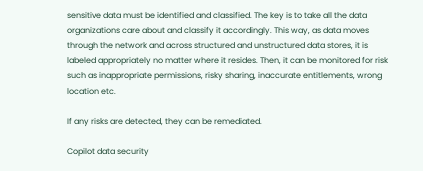sensitive data must be identified and classified. The key is to take all the data organizations care about and classify it accordingly. This way, as data moves through the network and across structured and unstructured data stores, it is labeled appropriately no matter where it resides. Then, it can be monitored for risk such as inappropriate permissions, risky sharing, inaccurate entitlements, wrong location etc.

If any risks are detected, they can be remediated.

Copilot data security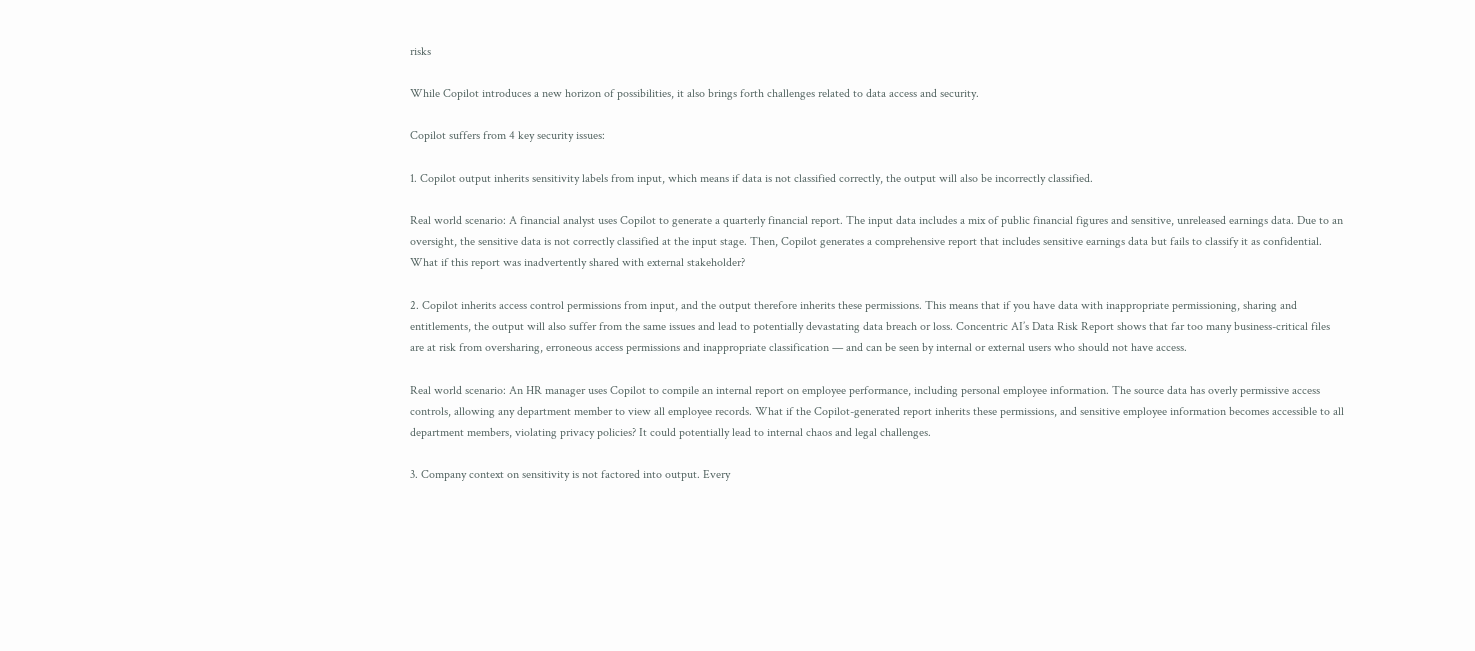risks

While Copilot introduces a new horizon of possibilities, it also brings forth challenges related to data access and security.

Copilot suffers from 4 key security issues:

1. Copilot output inherits sensitivity labels from input, which means if data is not classified correctly, the output will also be incorrectly classified.

Real world scenario: A financial analyst uses Copilot to generate a quarterly financial report. The input data includes a mix of public financial figures and sensitive, unreleased earnings data. Due to an oversight, the sensitive data is not correctly classified at the input stage. Then, Copilot generates a comprehensive report that includes sensitive earnings data but fails to classify it as confidential. What if this report was inadvertently shared with external stakeholder?

2. Copilot inherits access control permissions from input, and the output therefore inherits these permissions. This means that if you have data with inappropriate permissioning, sharing and entitlements, the output will also suffer from the same issues and lead to potentially devastating data breach or loss. Concentric AI’s Data Risk Report shows that far too many business-critical files are at risk from oversharing, erroneous access permissions and inappropriate classification — and can be seen by internal or external users who should not have access.

Real world scenario: An HR manager uses Copilot to compile an internal report on employee performance, including personal employee information. The source data has overly permissive access controls, allowing any department member to view all employee records. What if the Copilot-generated report inherits these permissions, and sensitive employee information becomes accessible to all department members, violating privacy policies? It could potentially lead to internal chaos and legal challenges.

3. Company context on sensitivity is not factored into output. Every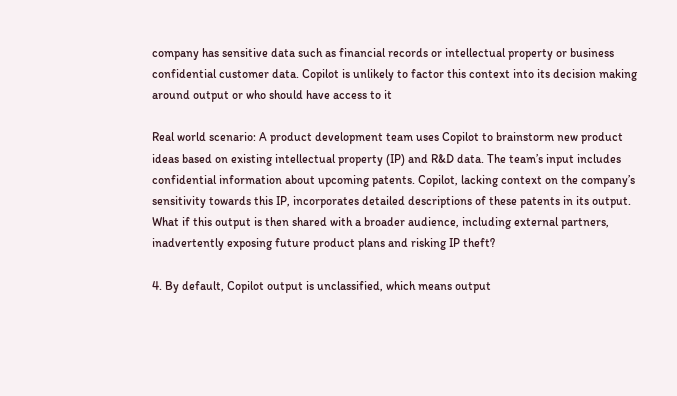company has sensitive data such as financial records or intellectual property or business confidential customer data. Copilot is unlikely to factor this context into its decision making around output or who should have access to it

Real world scenario: A product development team uses Copilot to brainstorm new product ideas based on existing intellectual property (IP) and R&D data. The team’s input includes confidential information about upcoming patents. Copilot, lacking context on the company’s sensitivity towards this IP, incorporates detailed descriptions of these patents in its output. What if this output is then shared with a broader audience, including external partners, inadvertently exposing future product plans and risking IP theft?

4. By default, Copilot output is unclassified, which means output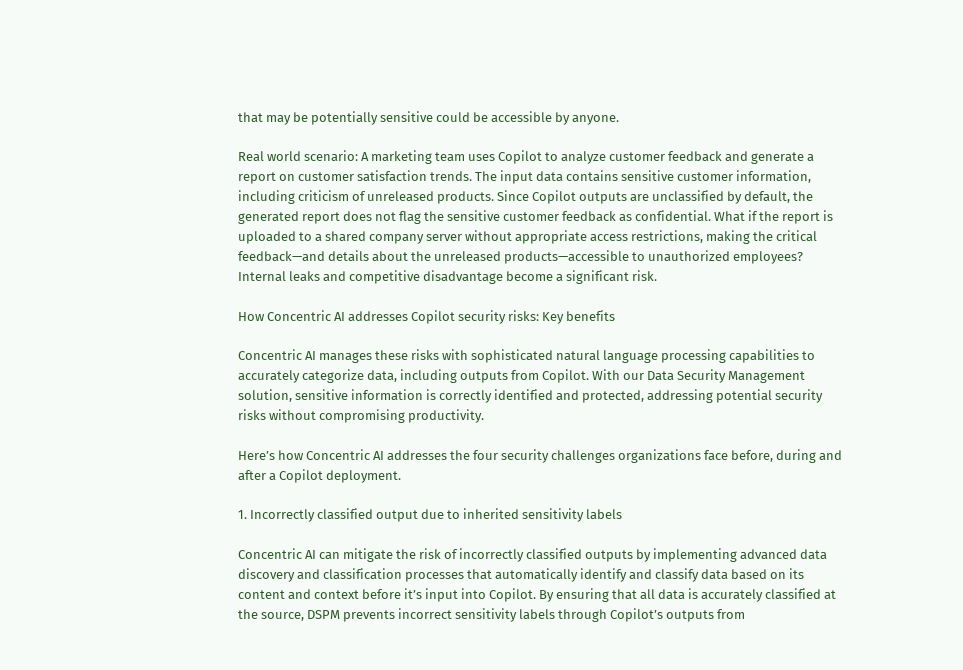that may be potentially sensitive could be accessible by anyone.

Real world scenario: A marketing team uses Copilot to analyze customer feedback and generate a report on customer satisfaction trends. The input data contains sensitive customer information, including criticism of unreleased products. Since Copilot outputs are unclassified by default, the generated report does not flag the sensitive customer feedback as confidential. What if the report is uploaded to a shared company server without appropriate access restrictions, making the critical feedback—and details about the unreleased products—accessible to unauthorized employees? Internal leaks and competitive disadvantage become a significant risk.

How Concentric AI addresses Copilot security risks: Key benefits

Concentric AI manages these risks with sophisticated natural language processing capabilities to accurately categorize data, including outputs from Copilot. With our Data Security Management solution, sensitive information is correctly identified and protected, addressing potential security risks without compromising productivity.

Here’s how Concentric AI addresses the four security challenges organizations face before, during and after a Copilot deployment.

1. Incorrectly classified output due to inherited sensitivity labels

Concentric AI can mitigate the risk of incorrectly classified outputs by implementing advanced data discovery and classification processes that automatically identify and classify data based on its content and context before it’s input into Copilot. By ensuring that all data is accurately classified at the source, DSPM prevents incorrect sensitivity labels through Copilot’s outputs from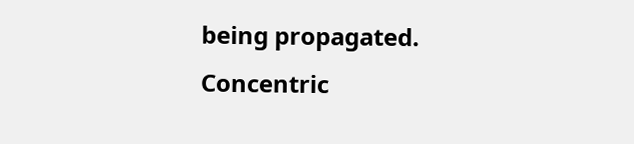being propagated. Concentric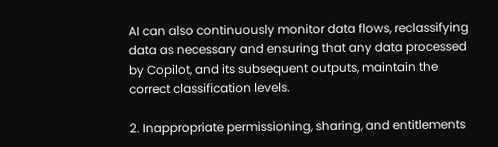AI can also continuously monitor data flows, reclassifying data as necessary and ensuring that any data processed by Copilot, and its subsequent outputs, maintain the correct classification levels.

2. Inappropriate permissioning, sharing, and entitlements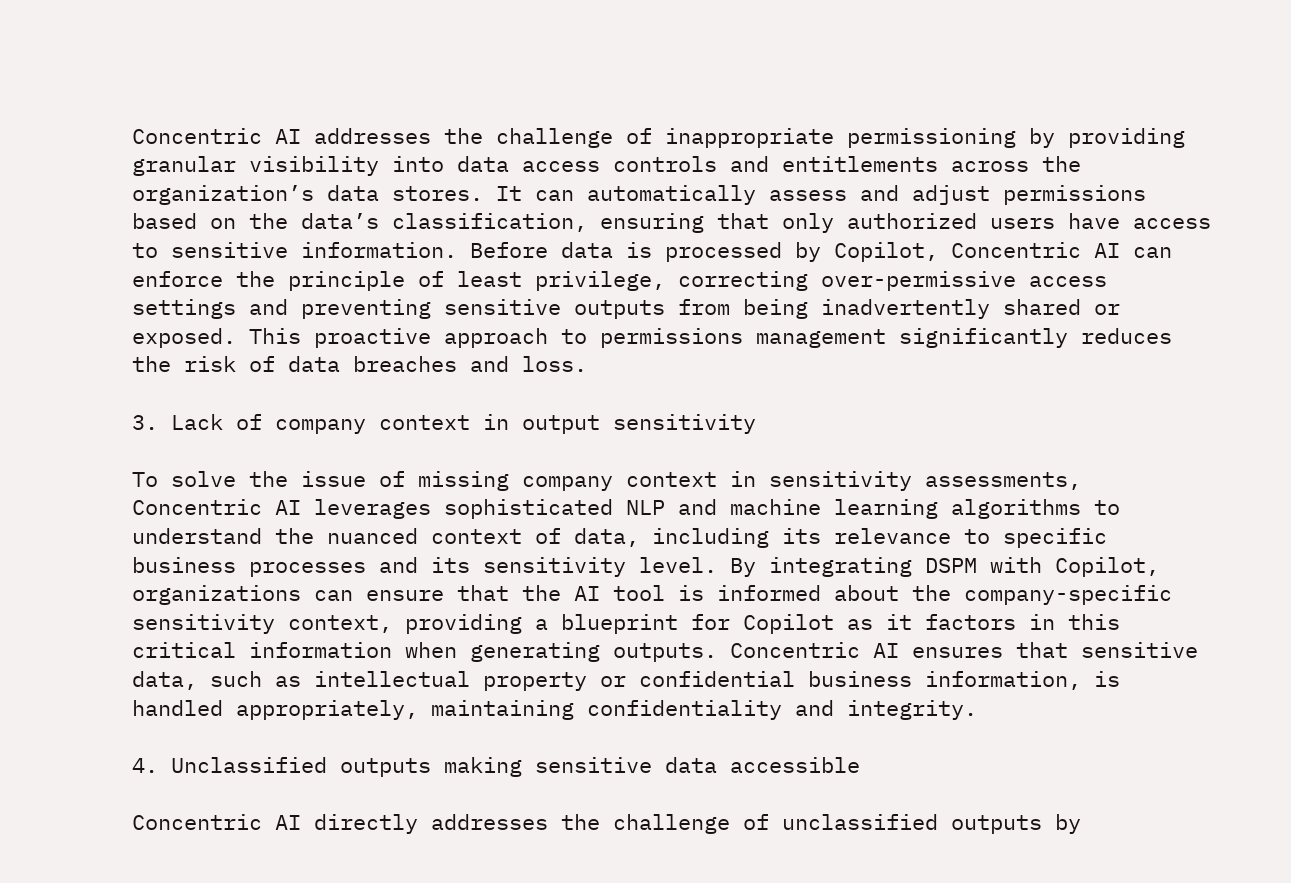Concentric AI addresses the challenge of inappropriate permissioning by providing granular visibility into data access controls and entitlements across the organization’s data stores. It can automatically assess and adjust permissions based on the data’s classification, ensuring that only authorized users have access to sensitive information. Before data is processed by Copilot, Concentric AI can enforce the principle of least privilege, correcting over-permissive access settings and preventing sensitive outputs from being inadvertently shared or exposed. This proactive approach to permissions management significantly reduces the risk of data breaches and loss.

3. Lack of company context in output sensitivity

To solve the issue of missing company context in sensitivity assessments, Concentric AI leverages sophisticated NLP and machine learning algorithms to understand the nuanced context of data, including its relevance to specific business processes and its sensitivity level. By integrating DSPM with Copilot, organizations can ensure that the AI tool is informed about the company-specific sensitivity context, providing a blueprint for Copilot as it factors in this critical information when generating outputs. Concentric AI ensures that sensitive data, such as intellectual property or confidential business information, is handled appropriately, maintaining confidentiality and integrity.

4. Unclassified outputs making sensitive data accessible

Concentric AI directly addresses the challenge of unclassified outputs by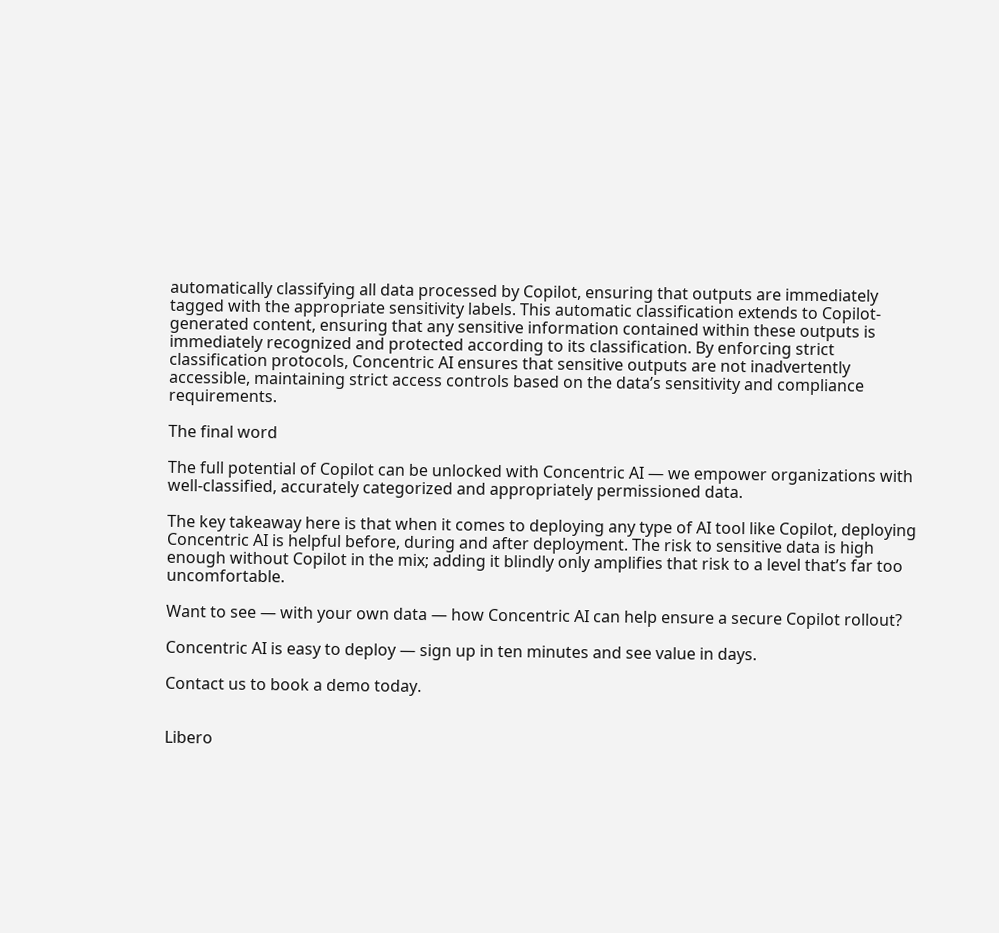automatically classifying all data processed by Copilot, ensuring that outputs are immediately tagged with the appropriate sensitivity labels. This automatic classification extends to Copilot-generated content, ensuring that any sensitive information contained within these outputs is immediately recognized and protected according to its classification. By enforcing strict classification protocols, Concentric AI ensures that sensitive outputs are not inadvertently accessible, maintaining strict access controls based on the data’s sensitivity and compliance requirements.

The final word

The full potential of Copilot can be unlocked with Concentric AI — we empower organizations with well-classified, accurately categorized and appropriately permissioned data.

The key takeaway here is that when it comes to deploying any type of AI tool like Copilot, deploying Concentric AI is helpful before, during and after deployment. The risk to sensitive data is high enough without Copilot in the mix; adding it blindly only amplifies that risk to a level that’s far too uncomfortable.

Want to see — with your own data — how Concentric AI can help ensure a secure Copilot rollout?

Concentric AI is easy to deploy — sign up in ten minutes and see value in days.

Contact us to book a demo today.


Libero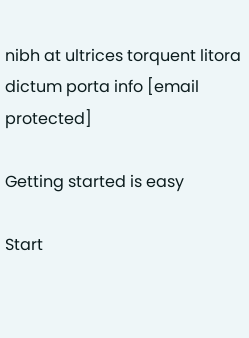nibh at ultrices torquent litora dictum porta info [email protected]

Getting started is easy

Start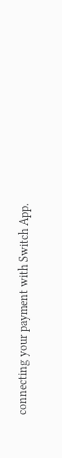connecting your payment with Switch App.